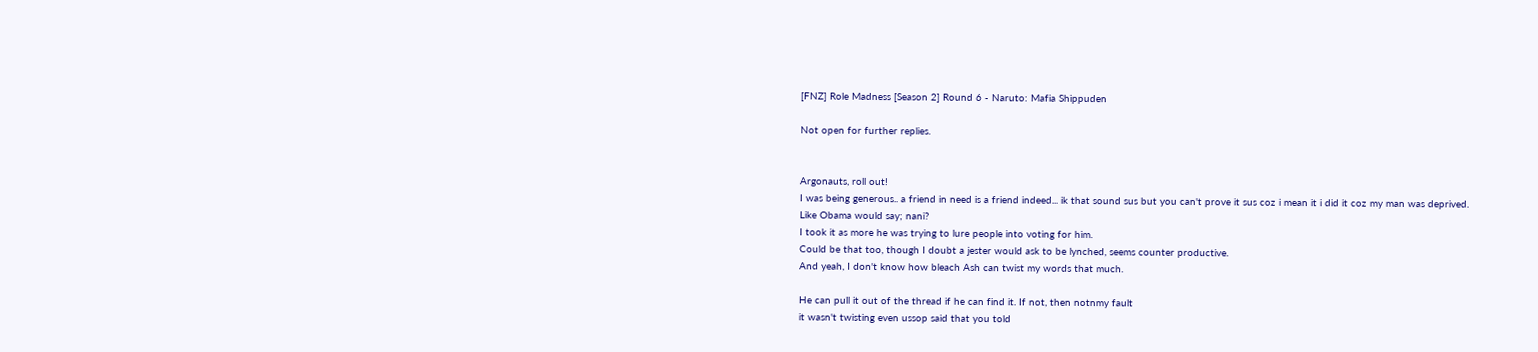[FNZ] Role Madness [Season 2] Round 6 - Naruto: Mafia Shippuden

Not open for further replies.


Argonauts, roll out!
I was being generous.. a friend in need is a friend indeed... ik that sound sus but you can't prove it sus coz i mean it i did it coz my man was deprived.
Like Obama would say; nani?
I took it as more he was trying to lure people into voting for him.
Could be that too, though I doubt a jester would ask to be lynched, seems counter productive.
And yeah, I don't know how bleach Ash can twist my words that much.

He can pull it out of the thread if he can find it. If not, then notnmy fault
it wasn't twisting even ussop said that you told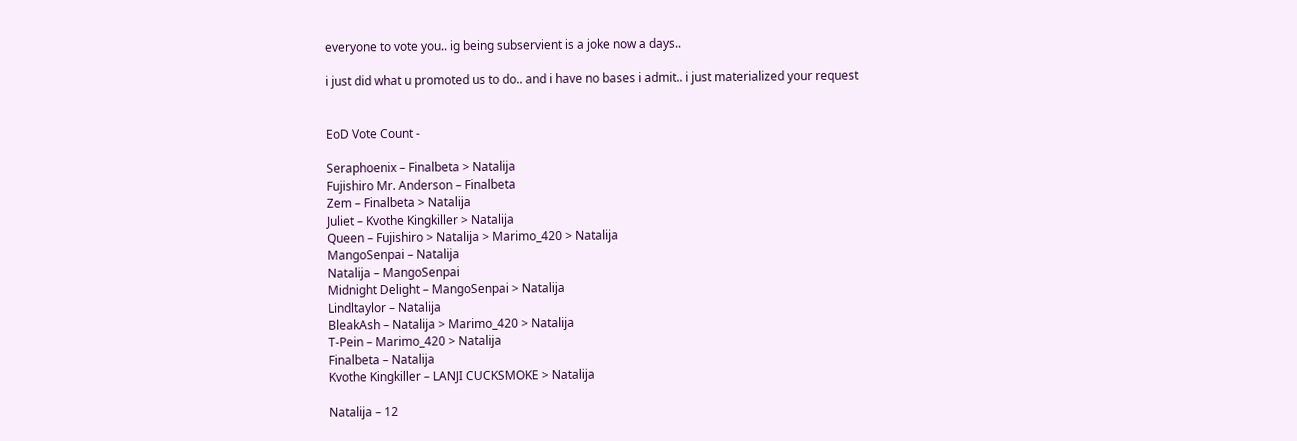everyone to vote you.. ig being subservient is a joke now a days..

i just did what u promoted us to do.. and i have no bases i admit.. i just materialized your request


EoD Vote Count -

Seraphoenix – Finalbeta > Natalija
Fujishiro Mr. Anderson – Finalbeta
Zem – Finalbeta > Natalija
Juliet – Kvothe Kingkiller > Natalija
Queen – Fujishiro > Natalija > Marimo_420 > Natalija
MangoSenpai – Natalija
Natalija – MangoSenpai
Midnight Delight – MangoSenpai > Natalija
Lindltaylor – Natalija
BleakAsh – Natalija > Marimo_420 > Natalija
T-Pein – Marimo_420 > Natalija
Finalbeta – Natalija
Kvothe Kingkiller – LANJI CUCKSMOKE > Natalija

Natalija – 12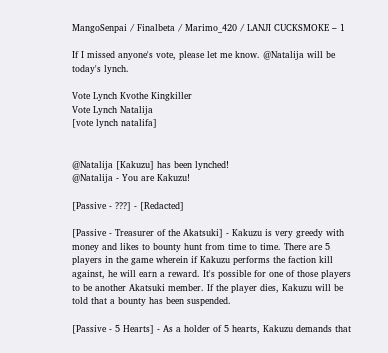MangoSenpai / Finalbeta / Marimo_420 / LANJI CUCKSMOKE – 1

If I missed anyone's vote, please let me know. @Natalija will be today's lynch.

Vote Lynch Kvothe Kingkiller
Vote Lynch Natalija
[vote lynch natalifa]


@Natalija [Kakuzu] has been lynched!
@Natalija - You are Kakuzu!

[Passive - ???] - [Redacted]

[Passive - Treasurer of the Akatsuki] - Kakuzu is very greedy with money and likes to bounty hunt from time to time. There are 5 players in the game wherein if Kakuzu performs the faction kill against, he will earn a reward. It's possible for one of those players to be another Akatsuki member. If the player dies, Kakuzu will be told that a bounty has been suspended.

[Passive - 5 Hearts] - As a holder of 5 hearts, Kakuzu demands that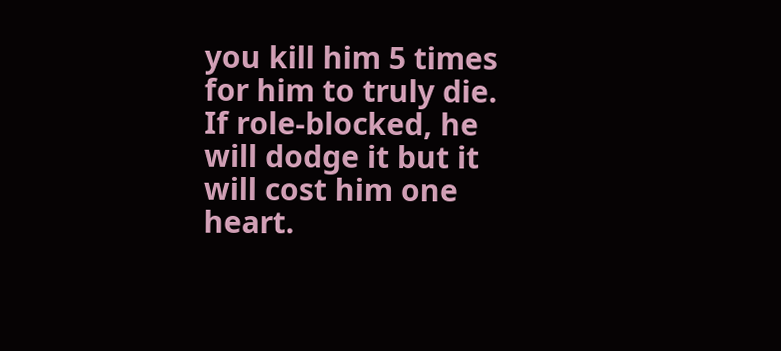you kill him 5 times for him to truly die. If role-blocked, he will dodge it but it will cost him one heart.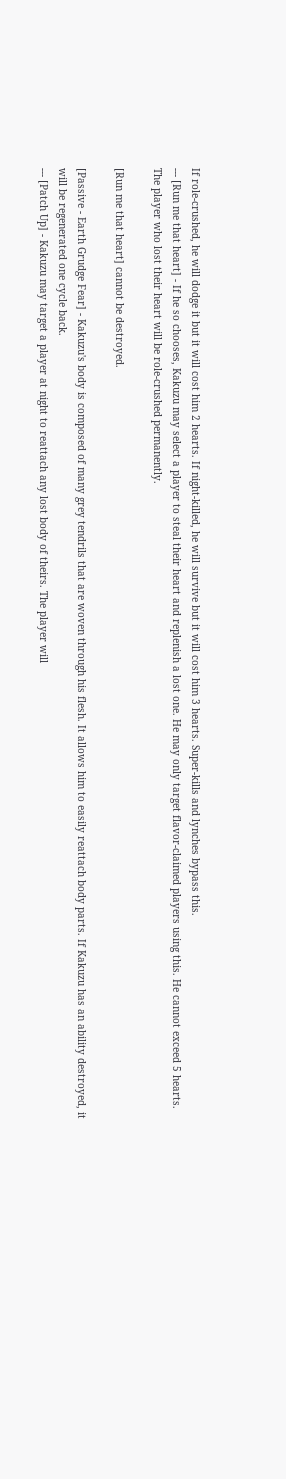If role-crushed, he will dodge it but it will cost him 2 hearts. If night-killed, he will survive but it will cost him 3 hearts. Super-kills and lynches bypass this.
--- [Run me that heart] - If he so chooses, Kakuzu may select a player to steal their heart and replenish a lost one. He may only target flavor-claimed players using this. He cannot exceed 5 hearts. The player who lost their heart will be role-crushed permanently.

[Run me that heart] cannot be destroyed.

[Passive - Earth Grudge Fear] - Kakuzu's body is composed of many grey tendrils that are woven through his flesh. It allows him to easily reattach body parts. If Kakuzu has an ability destroyed, it will be regenerated one cycle back.
--- [Patch Up] - Kakuzu may target a player at night to reattach any lost body of theirs. The player will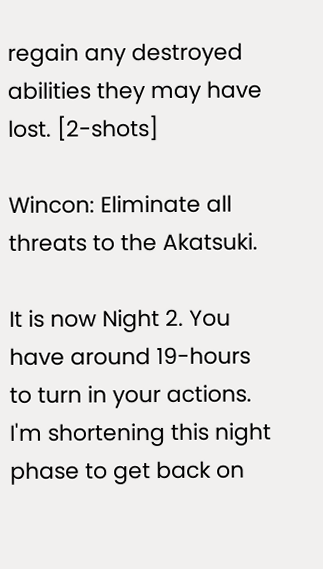regain any destroyed abilities they may have lost. [2-shots]

Wincon: Eliminate all threats to the Akatsuki.

It is now Night 2. You have around 19-hours to turn in your actions.
I'm shortening this night phase to get back on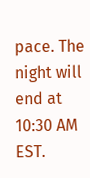pace. The night will end at 10:30 AM EST.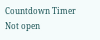Countdown Timer
Not open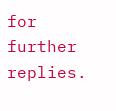for further replies.